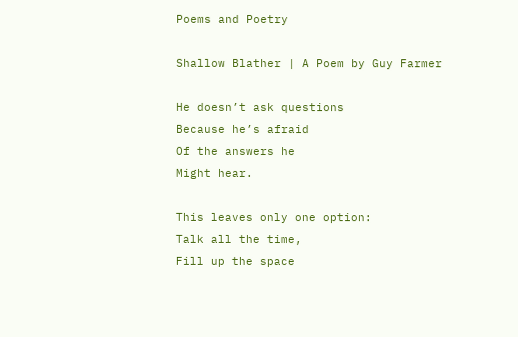Poems and Poetry

Shallow Blather | A Poem by Guy Farmer

He doesn’t ask questions
Because he’s afraid
Of the answers he
Might hear.

This leaves only one option:
Talk all the time,
Fill up the space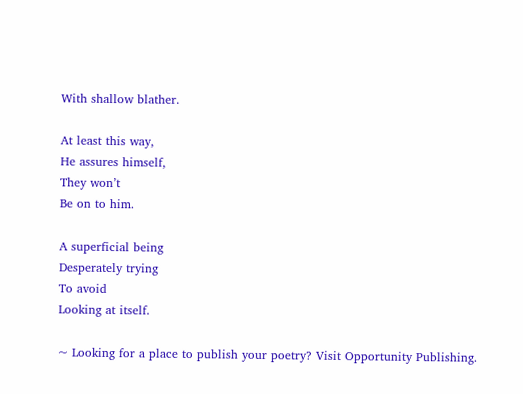With shallow blather.

At least this way,
He assures himself,
They won’t
Be on to him.

A superficial being
Desperately trying
To avoid
Looking at itself.

~ Looking for a place to publish your poetry? Visit Opportunity Publishing.